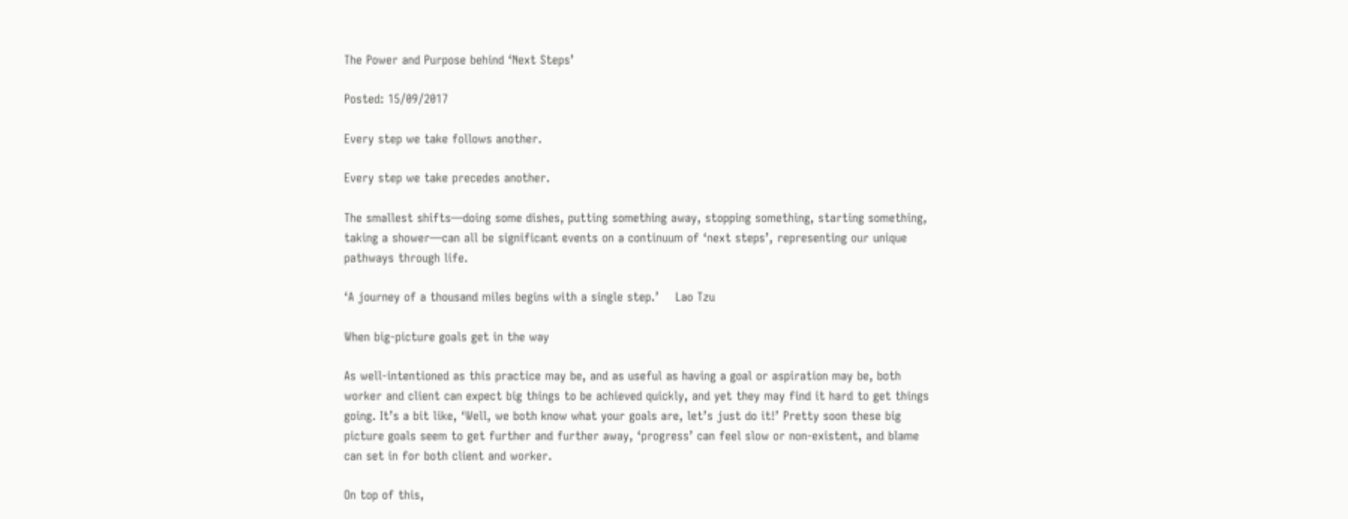The Power and Purpose behind ‘Next Steps’

Posted: 15/09/2017

Every step we take follows another.

Every step we take precedes another.

The smallest shifts—doing some dishes, putting something away, stopping something, starting something, taking a shower—can all be significant events on a continuum of ‘next steps’, representing our unique pathways through life.

‘A journey of a thousand miles begins with a single step.’    Lao Tzu

When big-picture goals get in the way

As well-intentioned as this practice may be, and as useful as having a goal or aspiration may be, both worker and client can expect big things to be achieved quickly, and yet they may find it hard to get things going. It’s a bit like, ‘Well, we both know what your goals are, let’s just do it!’ Pretty soon these big picture goals seem to get further and further away, ‘progress’ can feel slow or non-existent, and blame can set in for both client and worker.

On top of this,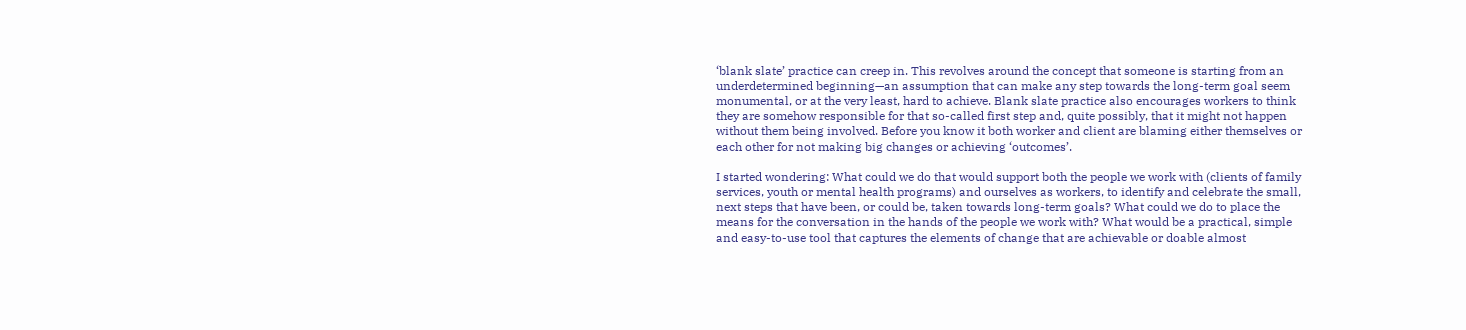‘blank slate’ practice can creep in. This revolves around the concept that someone is starting from an underdetermined beginning—an assumption that can make any step towards the long-term goal seem monumental, or at the very least, hard to achieve. Blank slate practice also encourages workers to think they are somehow responsible for that so-called first step and, quite possibly, that it might not happen without them being involved. Before you know it both worker and client are blaming either themselves or each other for not making big changes or achieving ‘outcomes’.

I started wondering: What could we do that would support both the people we work with (clients of family services, youth or mental health programs) and ourselves as workers, to identify and celebrate the small, next steps that have been, or could be, taken towards long-term goals? What could we do to place the means for the conversation in the hands of the people we work with? What would be a practical, simple and easy-to-use tool that captures the elements of change that are achievable or doable almost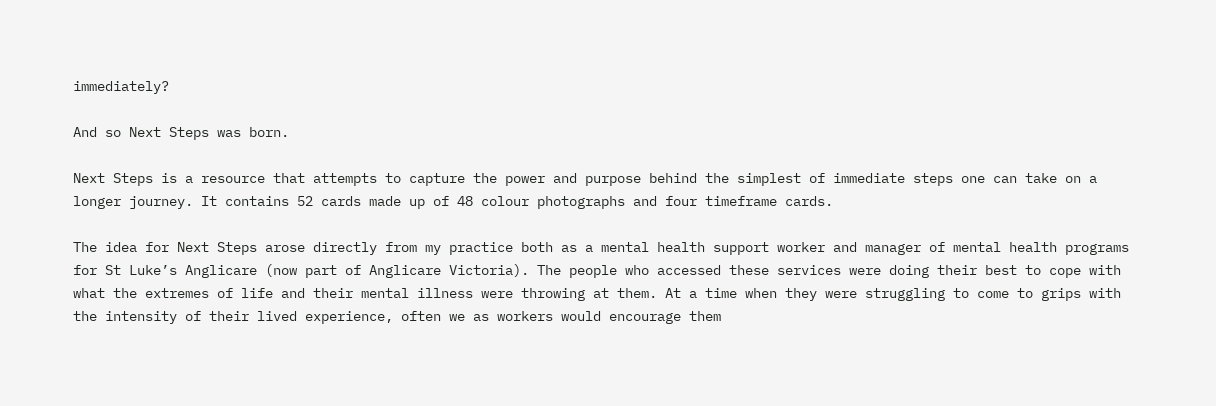immediately?

And so Next Steps was born.

Next Steps is a resource that attempts to capture the power and purpose behind the simplest of immediate steps one can take on a longer journey. It contains 52 cards made up of 48 colour photographs and four timeframe cards.

The idea for Next Steps arose directly from my practice both as a mental health support worker and manager of mental health programs for St Luke’s Anglicare (now part of Anglicare Victoria). The people who accessed these services were doing their best to cope with what the extremes of life and their mental illness were throwing at them. At a time when they were struggling to come to grips with the intensity of their lived experience, often we as workers would encourage them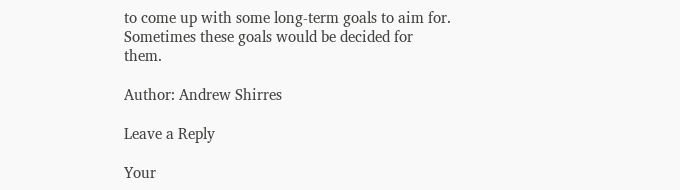to come up with some long-term goals to aim for. Sometimes these goals would be decided for them.

Author: Andrew Shirres

Leave a Reply

Your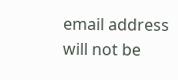email address will not be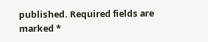published. Required fields are marked *